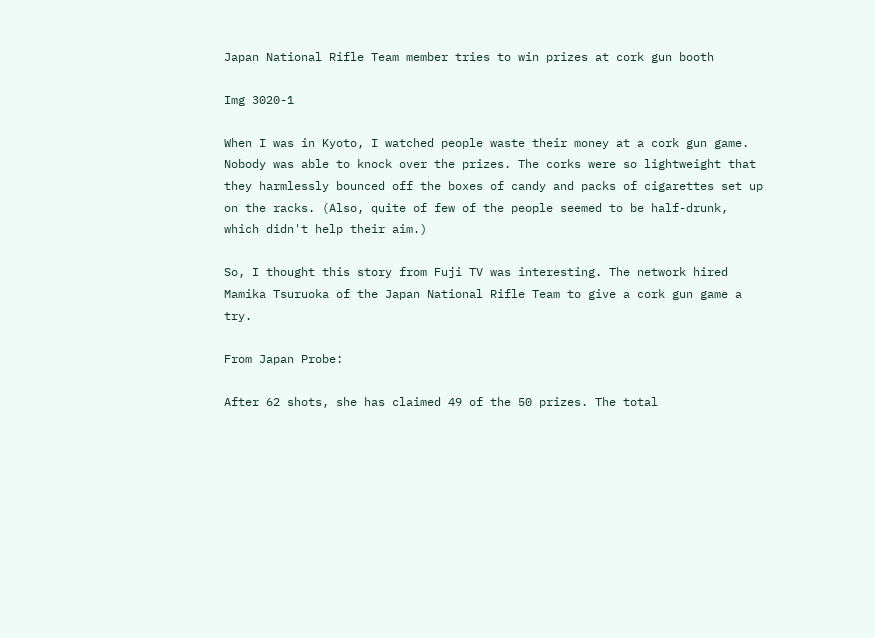Japan National Rifle Team member tries to win prizes at cork gun booth

Img 3020-1

When I was in Kyoto, I watched people waste their money at a cork gun game. Nobody was able to knock over the prizes. The corks were so lightweight that they harmlessly bounced off the boxes of candy and packs of cigarettes set up on the racks. (Also, quite of few of the people seemed to be half-drunk, which didn't help their aim.)

So, I thought this story from Fuji TV was interesting. The network hired Mamika Tsuruoka of the Japan National Rifle Team to give a cork gun game a try.

From Japan Probe:

After 62 shots, she has claimed 49 of the 50 prizes. The total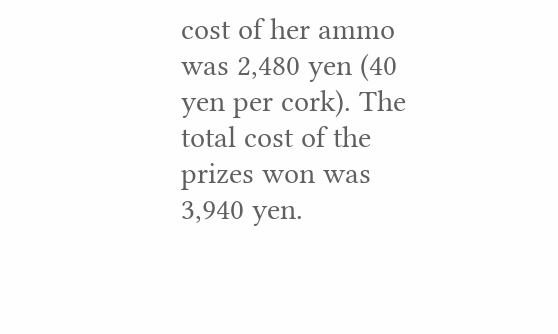cost of her ammo was 2,480 yen (40 yen per cork). The total cost of the prizes won was 3,940 yen.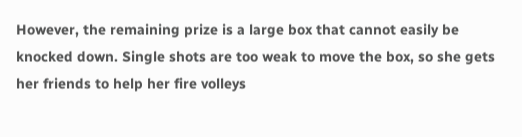However, the remaining prize is a large box that cannot easily be knocked down. Single shots are too weak to move the box, so she gets her friends to help her fire volleys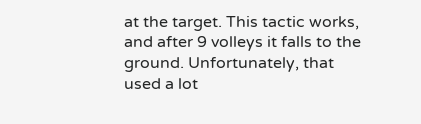at the target. This tactic works, and after 9 volleys it falls to the ground. Unfortunately, that used a lot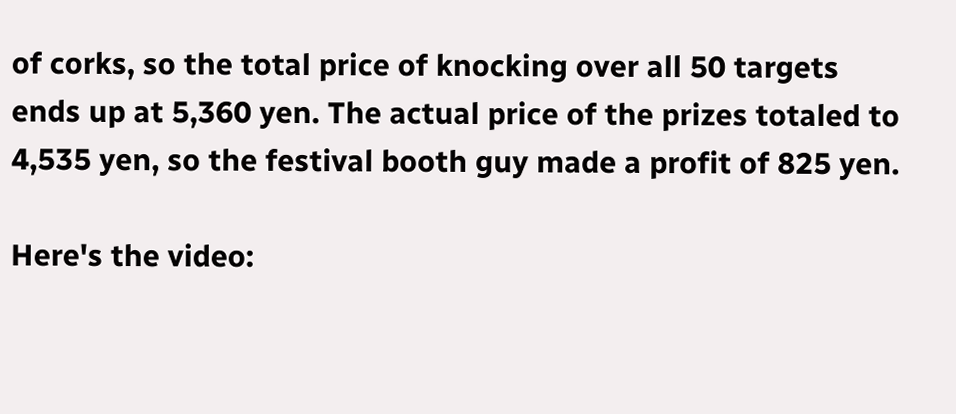of corks, so the total price of knocking over all 50 targets ends up at 5,360 yen. The actual price of the prizes totaled to 4,535 yen, so the festival booth guy made a profit of 825 yen.

Here's the video: